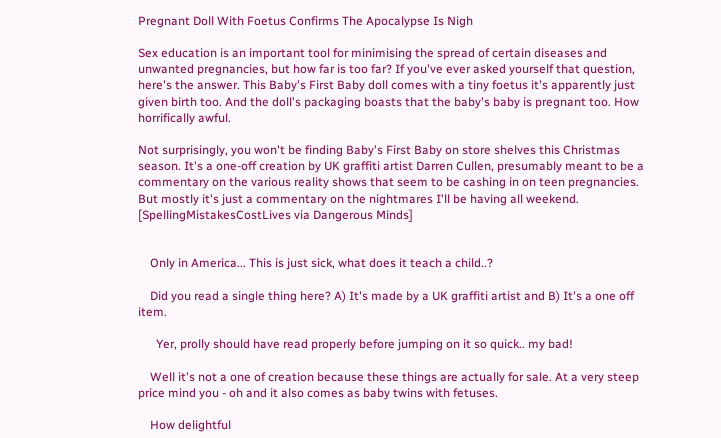Pregnant Doll With Foetus Confirms The Apocalypse Is Nigh

Sex education is an important tool for minimising the spread of certain diseases and unwanted pregnancies, but how far is too far? If you've ever asked yourself that question, here's the answer. This Baby's First Baby doll comes with a tiny foetus it's apparently just given birth too. And the doll's packaging boasts that the baby's baby is pregnant too. How horrifically awful.

Not surprisingly, you won't be finding Baby's First Baby on store shelves this Christmas season. It's a one-off creation by UK graffiti artist Darren Cullen, presumably meant to be a commentary on the various reality shows that seem to be cashing in on teen pregnancies. But mostly it's just a commentary on the nightmares I'll be having all weekend. [SpellingMistakesCostLives via Dangerous Minds]


    Only in America... This is just sick, what does it teach a child..?

    Did you read a single thing here? A) It's made by a UK graffiti artist and B) It's a one off item.

      Yer, prolly should have read properly before jumping on it so quick.. my bad!

    Well it's not a one of creation because these things are actually for sale. At a very steep price mind you - oh and it also comes as baby twins with fetuses.

    How delightful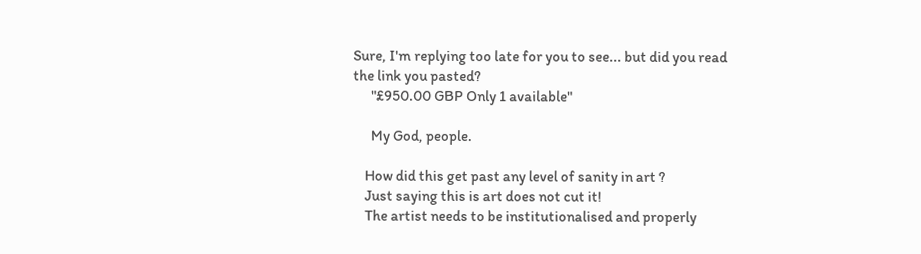Sure, I'm replying too late for you to see... but did you read the link you pasted?
      "£950.00 GBP Only 1 available"

      My God, people.

    How did this get past any level of sanity in art ?
    Just saying this is art does not cut it!
    The artist needs to be institutionalised and properly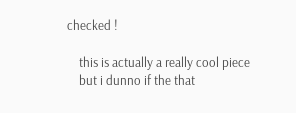checked !

    this is actually a really cool piece
    but i dunno if the that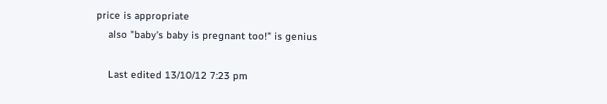price is appropriate
    also "baby's baby is pregnant too!" is genius

    Last edited 13/10/12 7:23 pm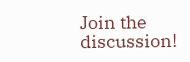Join the discussion!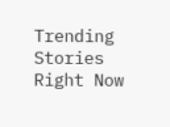Trending Stories Right Now